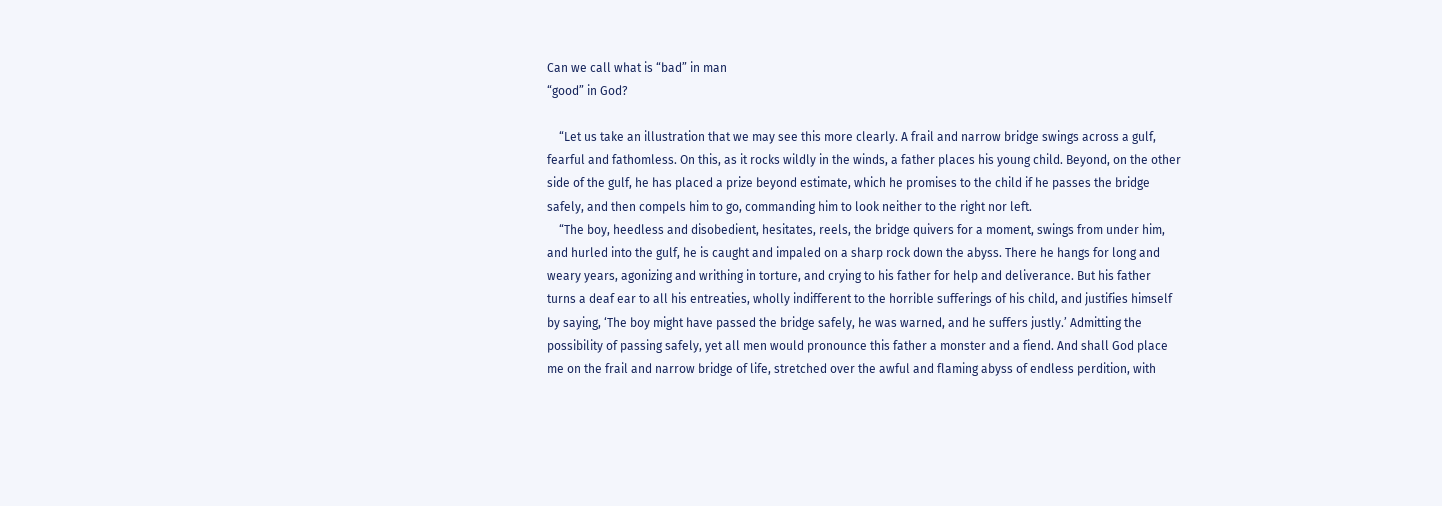Can we call what is “bad” in man
“good” in God?

    “Let us take an illustration that we may see this more clearly. A frail and narrow bridge swings across a gulf, fearful and fathomless. On this, as it rocks wildly in the winds, a father places his young child. Beyond, on the other side of the gulf, he has placed a prize beyond estimate, which he promises to the child if he passes the bridge safely, and then compels him to go, commanding him to look neither to the right nor left.
    “The boy, heedless and disobedient, hesitates, reels, the bridge quivers for a moment, swings from under him, and hurled into the gulf, he is caught and impaled on a sharp rock down the abyss. There he hangs for long and weary years, agonizing and writhing in torture, and crying to his father for help and deliverance. But his father turns a deaf ear to all his entreaties, wholly indifferent to the horrible sufferings of his child, and justifies himself by saying, ‘The boy might have passed the bridge safely, he was warned, and he suffers justly.’ Admitting the possibility of passing safely, yet all men would pronounce this father a monster and a fiend. And shall God place me on the frail and narrow bridge of life, stretched over the awful and flaming abyss of endless perdition, with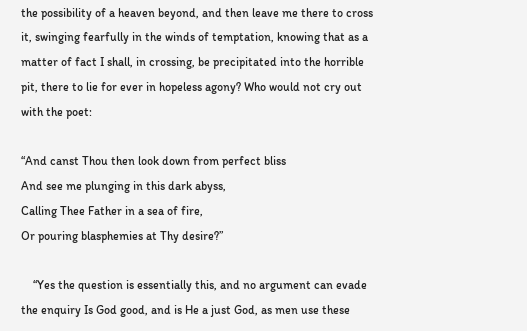the possibility of a heaven beyond, and then leave me there to cross it, swinging fearfully in the winds of temptation, knowing that as a matter of fact I shall, in crossing, be precipitated into the horrible pit, there to lie for ever in hopeless agony? Who would not cry out with the poet:

“And canst Thou then look down from perfect bliss
And see me plunging in this dark abyss,
Calling Thee Father in a sea of fire,
Or pouring blasphemies at Thy desire?”

    “Yes the question is essentially this, and no argument can evade the enquiry Is God good, and is He a just God, as men use these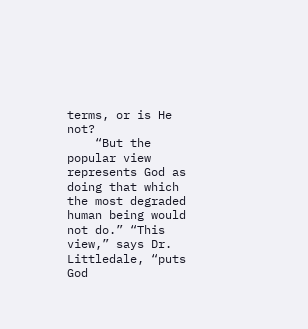terms, or is He not?
    “But the popular view represents God as doing that which the most degraded human being would not do.” “This view,” says Dr. Littledale, “puts God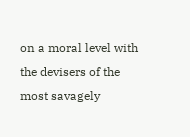on a moral level with the devisers of the most savagely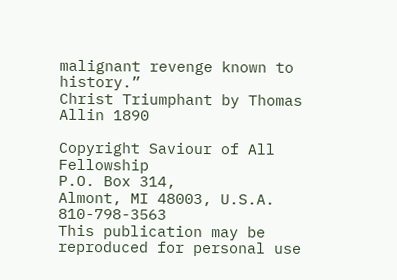malignant revenge known to history.”
Christ Triumphant by Thomas Allin 1890

Copyright Saviour of All Fellowship
P.O. Box 314,
Almont, MI 48003, U.S.A. 810-798-3563
This publication may be reproduced for personal use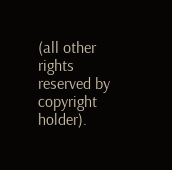(all other rights reserved by copyright holder).